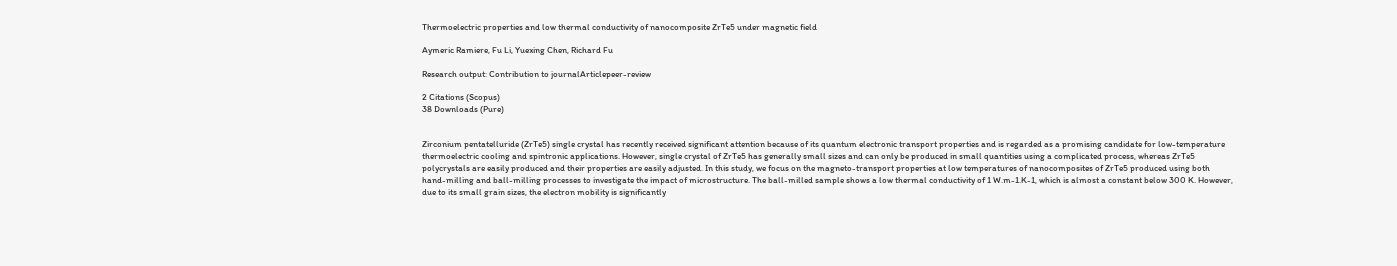Thermoelectric properties and low thermal conductivity of nanocomposite ZrTe5 under magnetic field

Aymeric Ramiere, Fu Li, Yuexing Chen, Richard Fu

Research output: Contribution to journalArticlepeer-review

2 Citations (Scopus)
38 Downloads (Pure)


Zirconium pentatelluride (ZrTe5) single crystal has recently received significant attention because of its quantum electronic transport properties and is regarded as a promising candidate for low-temperature thermoelectric cooling and spintronic applications. However, single crystal of ZrTe5 has generally small sizes and can only be produced in small quantities using a complicated process, whereas ZrTe5 polycrystals are easily produced and their properties are easily adjusted. In this study, we focus on the magneto-transport properties at low temperatures of nanocomposites of ZrTe5 produced using both hand-milling and ball-milling processes to investigate the impact of microstructure. The ball-milled sample shows a low thermal conductivity of 1 W.m-1.K-1, which is almost a constant below 300 K. However, due to its small grain sizes, the electron mobility is significantly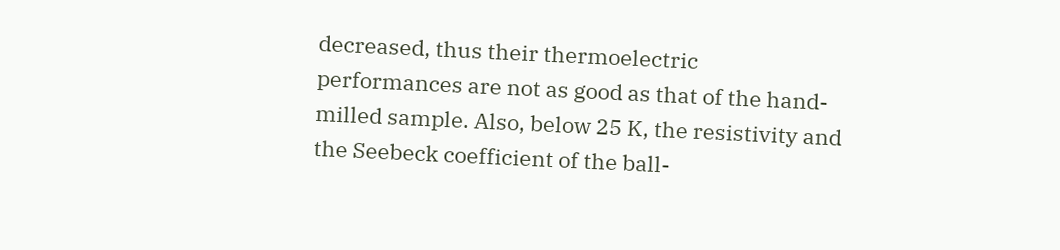decreased, thus their thermoelectric performances are not as good as that of the hand-milled sample. Also, below 25 K, the resistivity and the Seebeck coefficient of the ball-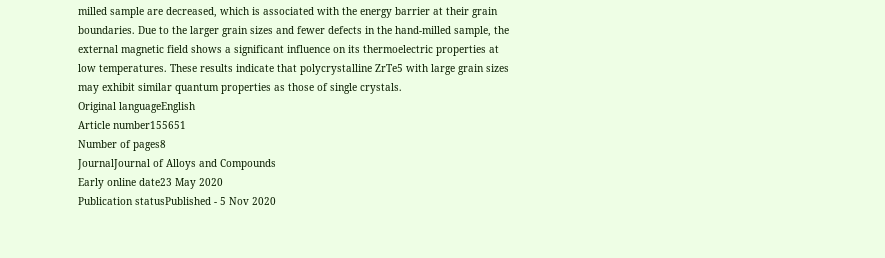milled sample are decreased, which is associated with the energy barrier at their grain boundaries. Due to the larger grain sizes and fewer defects in the hand-milled sample, the external magnetic field shows a significant influence on its thermoelectric properties at low temperatures. These results indicate that polycrystalline ZrTe5 with large grain sizes may exhibit similar quantum properties as those of single crystals.
Original languageEnglish
Article number155651
Number of pages8
JournalJournal of Alloys and Compounds
Early online date23 May 2020
Publication statusPublished - 5 Nov 2020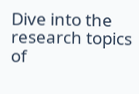Dive into the research topics of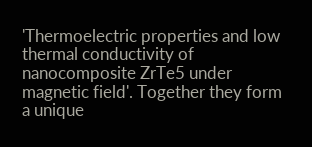'Thermoelectric properties and low thermal conductivity of nanocomposite ZrTe5 under magnetic field'. Together they form a unique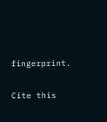fingerprint.

Cite this